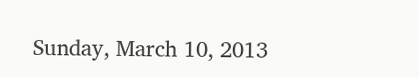Sunday, March 10, 2013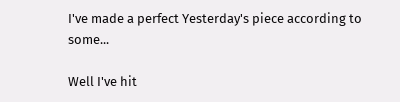I've made a perfect Yesterday's piece according to some...

Well I've hit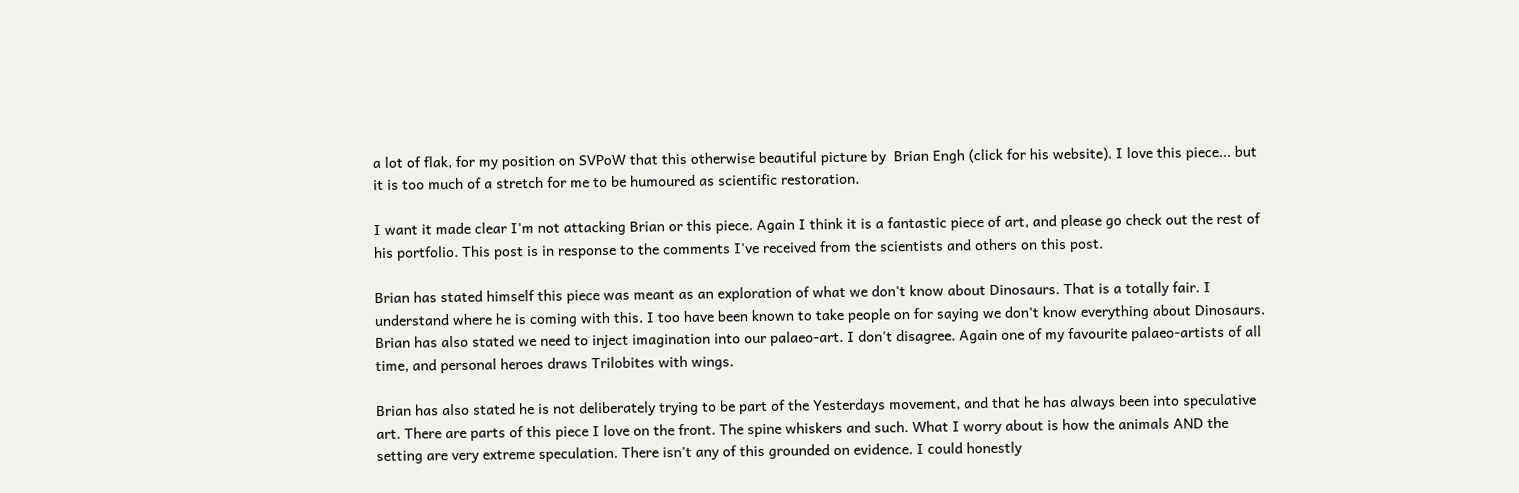a lot of flak, for my position on SVPoW that this otherwise beautiful picture by  Brian Engh (click for his website). I love this piece... but it is too much of a stretch for me to be humoured as scientific restoration.

I want it made clear I'm not attacking Brian or this piece. Again I think it is a fantastic piece of art, and please go check out the rest of his portfolio. This post is in response to the comments I've received from the scientists and others on this post.

Brian has stated himself this piece was meant as an exploration of what we don't know about Dinosaurs. That is a totally fair. I understand where he is coming with this. I too have been known to take people on for saying we don't know everything about Dinosaurs. Brian has also stated we need to inject imagination into our palaeo-art. I don't disagree. Again one of my favourite palaeo-artists of all time, and personal heroes draws Trilobites with wings.

Brian has also stated he is not deliberately trying to be part of the Yesterdays movement, and that he has always been into speculative art. There are parts of this piece I love on the front. The spine whiskers and such. What I worry about is how the animals AND the setting are very extreme speculation. There isn't any of this grounded on evidence. I could honestly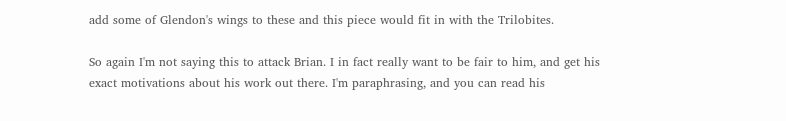add some of Glendon's wings to these and this piece would fit in with the Trilobites.

So again I'm not saying this to attack Brian. I in fact really want to be fair to him, and get his exact motivations about his work out there. I'm paraphrasing, and you can read his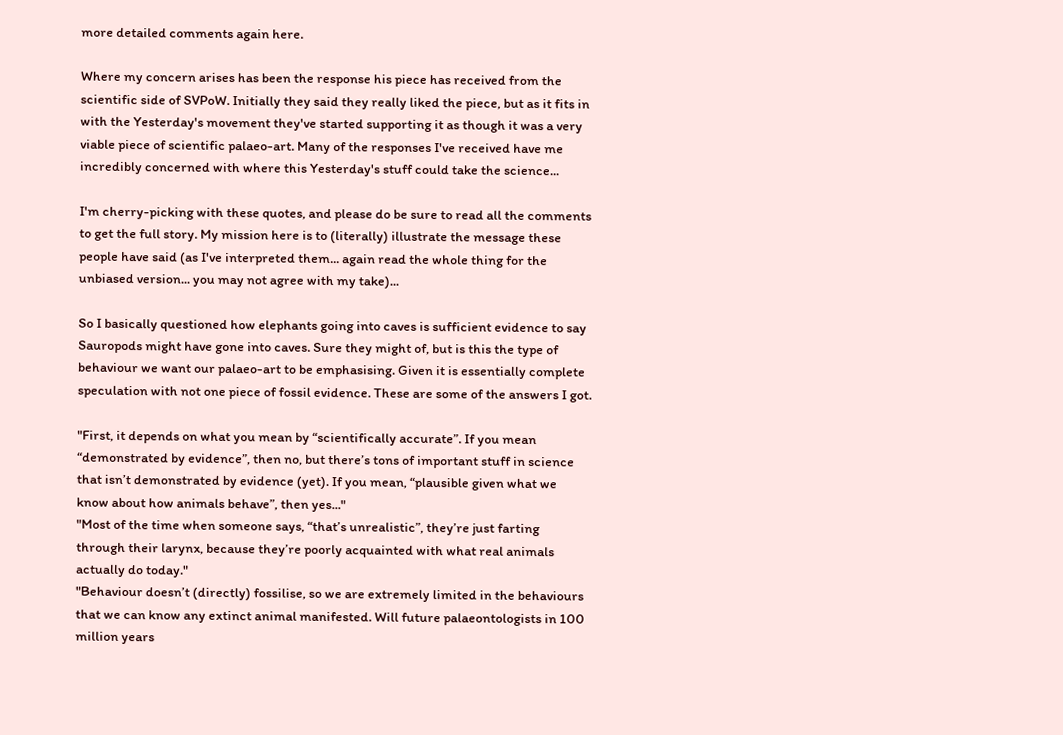more detailed comments again here.

Where my concern arises has been the response his piece has received from the scientific side of SVPoW. Initially they said they really liked the piece, but as it fits in with the Yesterday's movement they've started supporting it as though it was a very viable piece of scientific palaeo-art. Many of the responses I've received have me incredibly concerned with where this Yesterday's stuff could take the science...

I'm cherry-picking with these quotes, and please do be sure to read all the comments to get the full story. My mission here is to (literally) illustrate the message these people have said (as I've interpreted them... again read the whole thing for the unbiased version... you may not agree with my take)...

So I basically questioned how elephants going into caves is sufficient evidence to say Sauropods might have gone into caves. Sure they might of, but is this the type of behaviour we want our palaeo-art to be emphasising. Given it is essentially complete speculation with not one piece of fossil evidence. These are some of the answers I got.

"First, it depends on what you mean by “scientifically accurate”. If you mean “demonstrated by evidence”, then no, but there’s tons of important stuff in science that isn’t demonstrated by evidence (yet). If you mean, “plausible given what we know about how animals behave”, then yes..."
"Most of the time when someone says, “that’s unrealistic”, they’re just farting through their larynx, because they’re poorly acquainted with what real animals actually do today."
"Behaviour doesn’t (directly) fossilise, so we are extremely limited in the behaviours that we can know any extinct animal manifested. Will future palaeontologists in 100 million years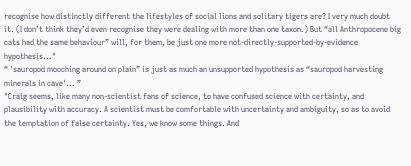recognise how distinctly different the lifestyles of social lions and solitary tigers are? I very much doubt it. (I don’t think they’d even recognise they were dealing with more than one taxon.) But “all Anthropocene big cats had the same behaviour” will, for them, be just one more not-directly-supported-by-evidence hypothesis..."
“ 'sauropod mooching around on plain” is just as much an unsupported hypothesis as “sauropod harvesting minerals in cave'... ”
"Craig seems, like many non-scientist fans of science, to have confused science with certainty, and plausibility with accuracy. A scientist must be comfortable with uncertainty and ambiguity, so as to avoid the temptation of false certainty. Yes, we know some things. And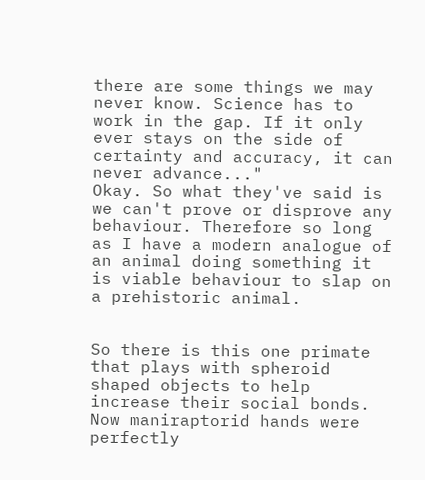there are some things we may never know. Science has to work in the gap. If it only ever stays on the side of certainty and accuracy, it can never advance..."
Okay. So what they've said is we can't prove or disprove any behaviour. Therefore so long as I have a modern analogue of an animal doing something it is viable behaviour to slap on a prehistoric animal.


So there is this one primate that plays with spheroid shaped objects to help increase their social bonds. Now maniraptorid hands were perfectly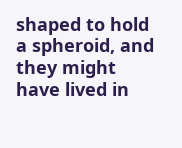shaped to hold a spheroid, and they might have lived in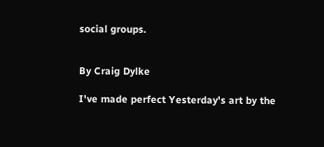social groups.


By Craig Dylke

I've made perfect Yesterday's art by the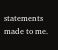statements made to me.